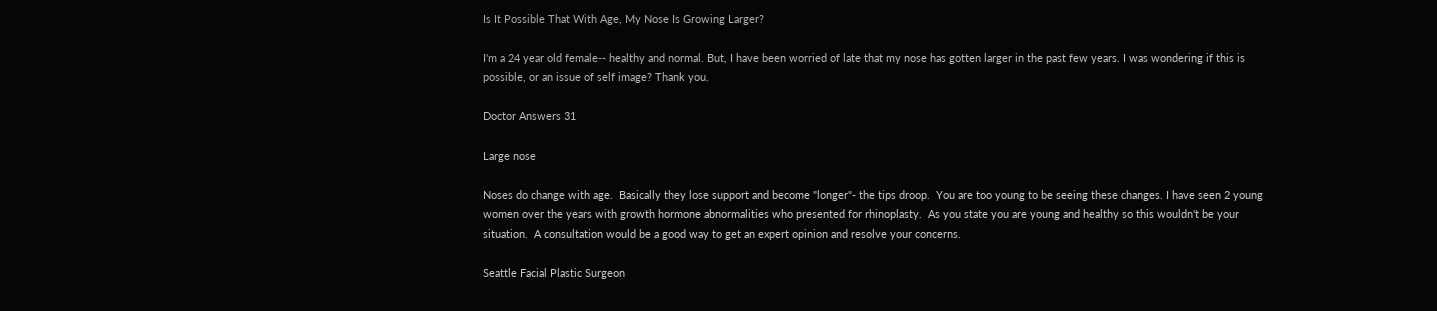Is It Possible That With Age, My Nose Is Growing Larger?

I'm a 24 year old female-- healthy and normal. But, I have been worried of late that my nose has gotten larger in the past few years. I was wondering if this is possible, or an issue of self image? Thank you.

Doctor Answers 31

Large nose

Noses do change with age.  Basically they lose support and become "longer"- the tips droop.  You are too young to be seeing these changes. I have seen 2 young women over the years with growth hormone abnormalities who presented for rhinoplasty.  As you state you are young and healthy so this wouldn't be your situation.  A consultation would be a good way to get an expert opinion and resolve your concerns.

Seattle Facial Plastic Surgeon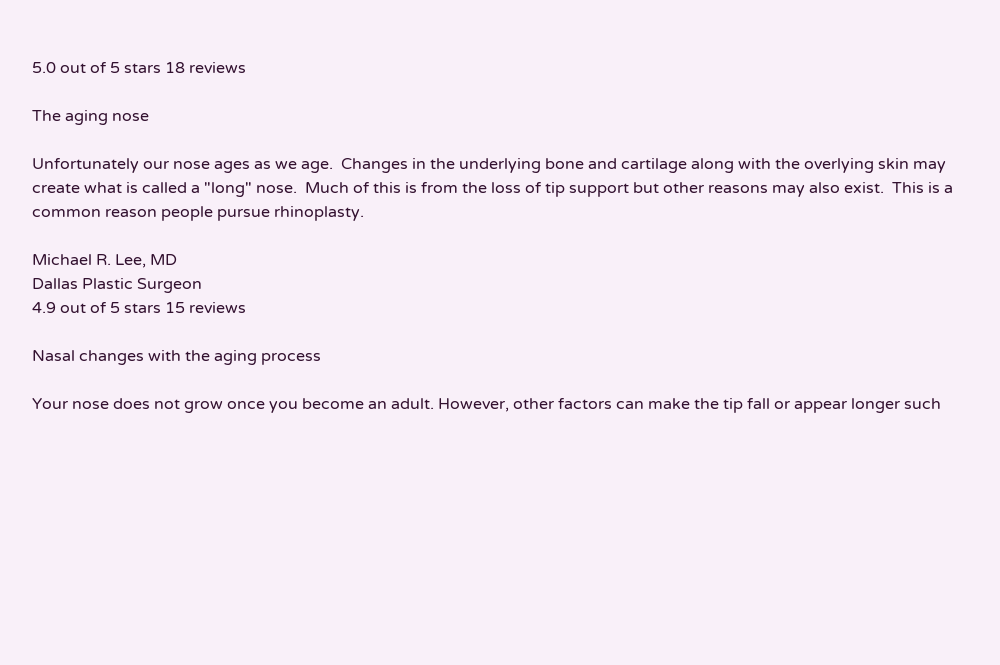5.0 out of 5 stars 18 reviews

The aging nose

Unfortunately our nose ages as we age.  Changes in the underlying bone and cartilage along with the overlying skin may create what is called a "long" nose.  Much of this is from the loss of tip support but other reasons may also exist.  This is a common reason people pursue rhinoplasty.

Michael R. Lee, MD
Dallas Plastic Surgeon
4.9 out of 5 stars 15 reviews

Nasal changes with the aging process

Your nose does not grow once you become an adult. However, other factors can make the tip fall or appear longer such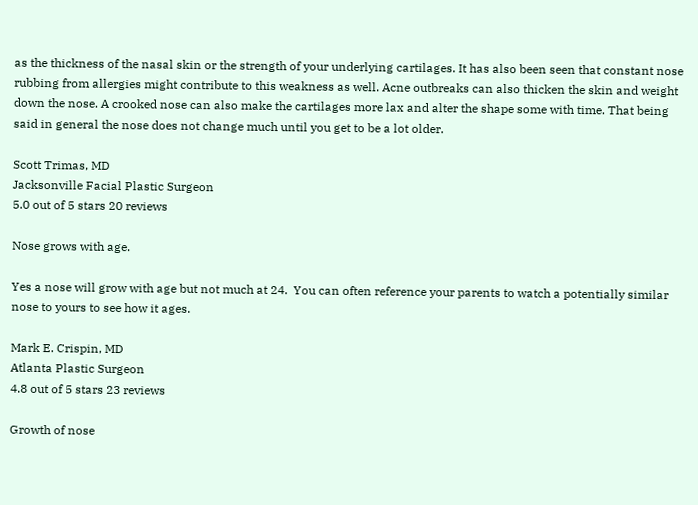as the thickness of the nasal skin or the strength of your underlying cartilages. It has also been seen that constant nose rubbing from allergies might contribute to this weakness as well. Acne outbreaks can also thicken the skin and weight down the nose. A crooked nose can also make the cartilages more lax and alter the shape some with time. That being said in general the nose does not change much until you get to be a lot older.

Scott Trimas, MD
Jacksonville Facial Plastic Surgeon
5.0 out of 5 stars 20 reviews

Nose grows with age.

Yes a nose will grow with age but not much at 24.  You can often reference your parents to watch a potentially similar  nose to yours to see how it ages.

Mark E. Crispin, MD
Atlanta Plastic Surgeon
4.8 out of 5 stars 23 reviews

Growth of nose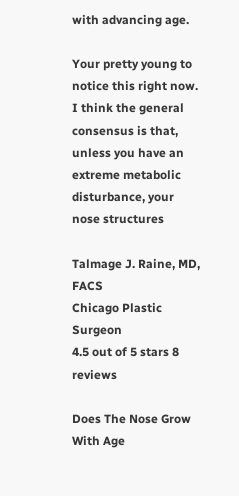with advancing age.

Your pretty young to notice this right now. I think the general consensus is that, unless you have an extreme metabolic disturbance, your nose structures

Talmage J. Raine, MD, FACS
Chicago Plastic Surgeon
4.5 out of 5 stars 8 reviews

Does The Nose Grow With Age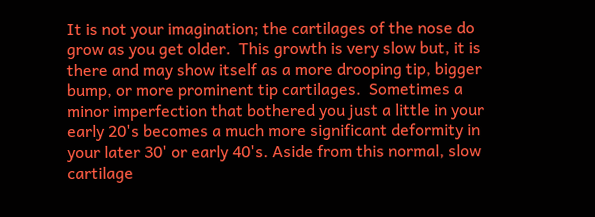It is not your imagination; the cartilages of the nose do grow as you get older.  This growth is very slow but, it is there and may show itself as a more drooping tip, bigger bump, or more prominent tip cartilages.  Sometimes a minor imperfection that bothered you just a little in your early 20's becomes a much more significant deformity in your later 30' or early 40's. Aside from this normal, slow cartilage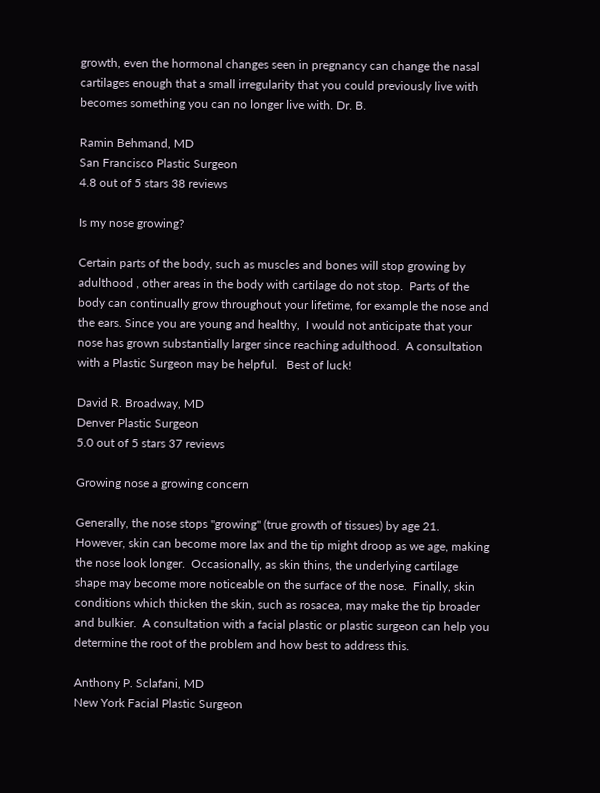growth, even the hormonal changes seen in pregnancy can change the nasal cartilages enough that a small irregularity that you could previously live with becomes something you can no longer live with. Dr. B.

Ramin Behmand, MD
San Francisco Plastic Surgeon
4.8 out of 5 stars 38 reviews

Is my nose growing?

Certain parts of the body, such as muscles and bones will stop growing by adulthood , other areas in the body with cartilage do not stop.  Parts of the body can continually grow throughout your lifetime, for example the nose and the ears. Since you are young and healthy,  I would not anticipate that your nose has grown substantially larger since reaching adulthood.  A consultation with a Plastic Surgeon may be helpful.   Best of luck!

David R. Broadway, MD
Denver Plastic Surgeon
5.0 out of 5 stars 37 reviews

Growing nose a growing concern

Generally, the nose stops "growing" (true growth of tissues) by age 21.  However, skin can become more lax and the tip might droop as we age, making the nose look longer.  Occasionally, as skin thins, the underlying cartilage shape may become more noticeable on the surface of the nose.  Finally, skin conditions which thicken the skin, such as rosacea, may make the tip broader and bulkier.  A consultation with a facial plastic or plastic surgeon can help you determine the root of the problem and how best to address this.

Anthony P. Sclafani, MD
New York Facial Plastic Surgeon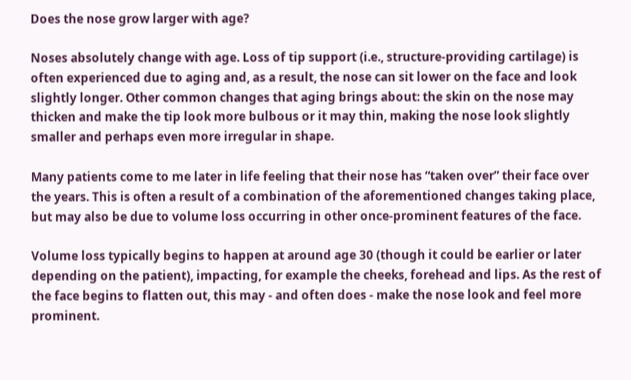Does the nose grow larger with age?

Noses absolutely change with age. Loss of tip support (i.e., structure-providing cartilage) is often experienced due to aging and, as a result, the nose can sit lower on the face and look slightly longer. Other common changes that aging brings about: the skin on the nose may thicken and make the tip look more bulbous or it may thin, making the nose look slightly smaller and perhaps even more irregular in shape.

Many patients come to me later in life feeling that their nose has “taken over” their face over the years. This is often a result of a combination of the aforementioned changes taking place, but may also be due to volume loss occurring in other once-prominent features of the face.

Volume loss typically begins to happen at around age 30 (though it could be earlier or later depending on the patient), impacting, for example the cheeks, forehead and lips. As the rest of the face begins to flatten out, this may - and often does - make the nose look and feel more prominent.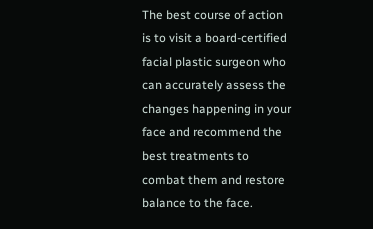The best course of action is to visit a board-certified facial plastic surgeon who can accurately assess the changes happening in your face and recommend the best treatments to combat them and restore balance to the face.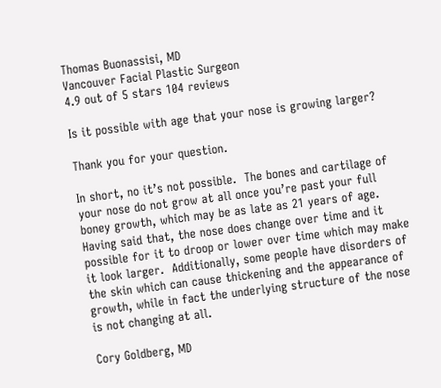Thomas Buonassisi, MD
Vancouver Facial Plastic Surgeon
4.9 out of 5 stars 104 reviews

Is it possible with age that your nose is growing larger?

Thank you for your question.

In short, no it’s not possible.  The bones and cartilage of your nose do not grow at all once you’re past your full boney growth, which may be as late as 21 years of age.  Having said that, the nose does change over time and it possible for it to droop or lower over time which may make it look larger.  Additionally, some people have disorders of the skin which can cause thickening and the appearance of growth, while in fact the underlying structure of the nose is not changing at all.

Cory Goldberg, MD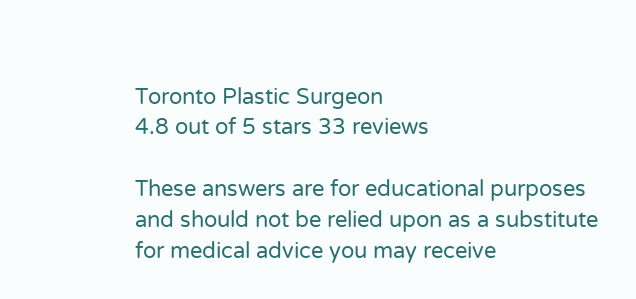Toronto Plastic Surgeon
4.8 out of 5 stars 33 reviews

These answers are for educational purposes and should not be relied upon as a substitute for medical advice you may receive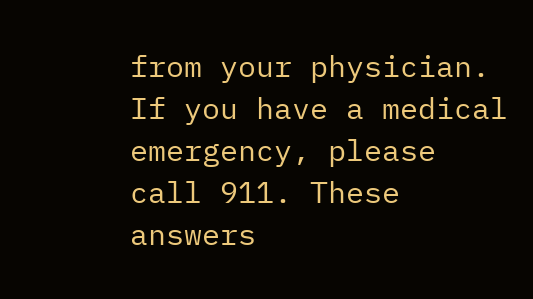from your physician. If you have a medical emergency, please call 911. These answers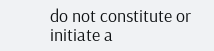do not constitute or initiate a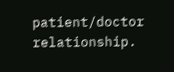patient/doctor relationship.